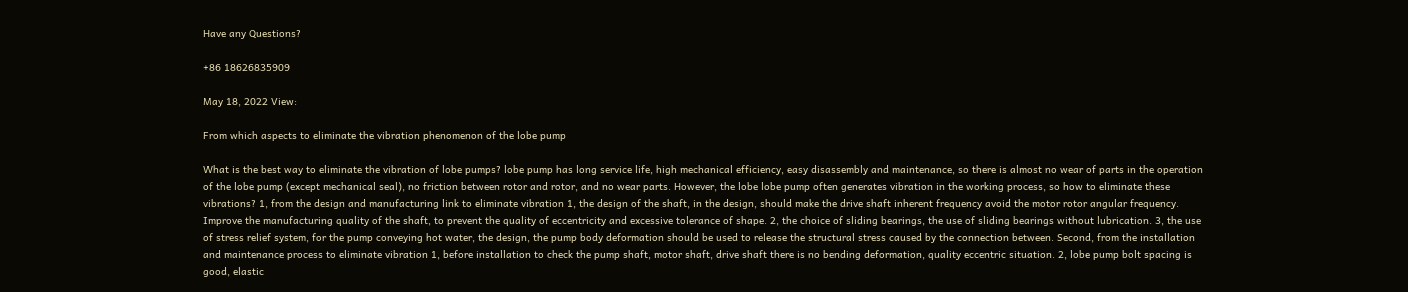Have any Questions?

+86 18626835909

May 18, 2022 View:

From which aspects to eliminate the vibration phenomenon of the lobe pump

What is the best way to eliminate the vibration of lobe pumps? lobe pump has long service life, high mechanical efficiency, easy disassembly and maintenance, so there is almost no wear of parts in the operation of the lobe pump (except mechanical seal), no friction between rotor and rotor, and no wear parts. However, the lobe lobe pump often generates vibration in the working process, so how to eliminate these vibrations? 1, from the design and manufacturing link to eliminate vibration 1, the design of the shaft, in the design, should make the drive shaft inherent frequency avoid the motor rotor angular frequency. Improve the manufacturing quality of the shaft, to prevent the quality of eccentricity and excessive tolerance of shape. 2, the choice of sliding bearings, the use of sliding bearings without lubrication. 3, the use of stress relief system, for the pump conveying hot water, the design, the pump body deformation should be used to release the structural stress caused by the connection between. Second, from the installation and maintenance process to eliminate vibration 1, before installation to check the pump shaft, motor shaft, drive shaft there is no bending deformation, quality eccentric situation. 2, lobe pump bolt spacing is good, elastic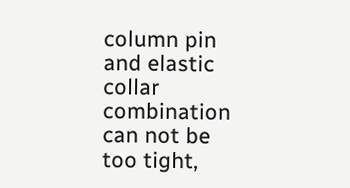column pin and elastic collar combination can not be too tight,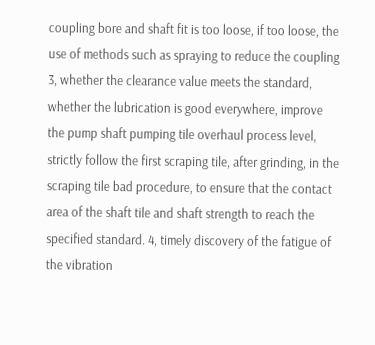coupling bore and shaft fit is too loose, if too loose, the use of methods such as spraying to reduce the coupling 3, whether the clearance value meets the standard, whether the lubrication is good everywhere, improve the pump shaft pumping tile overhaul process level, strictly follow the first scraping tile, after grinding, in the scraping tile bad procedure, to ensure that the contact area of the shaft tile and shaft strength to reach the specified standard. 4, timely discovery of the fatigue of the vibration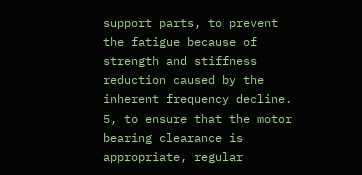support parts, to prevent the fatigue because of strength and stiffness reduction caused by the inherent frequency decline. 5, to ensure that the motor bearing clearance is appropriate, regular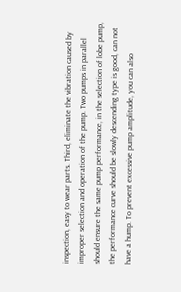inspection, easy to wear parts. Third, eliminate the vibration caused by improper selection and operation of the pump. Two pumps in parallel should ensure the same pump performance, in the selection of lobe pump, the performance curve should be slowly descending type is good, can not have a hump. To prevent excessive pump amplitude, you can also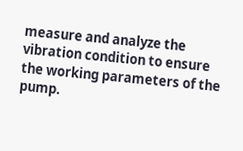measure and analyze the vibration condition to ensure the working parameters of the pump.